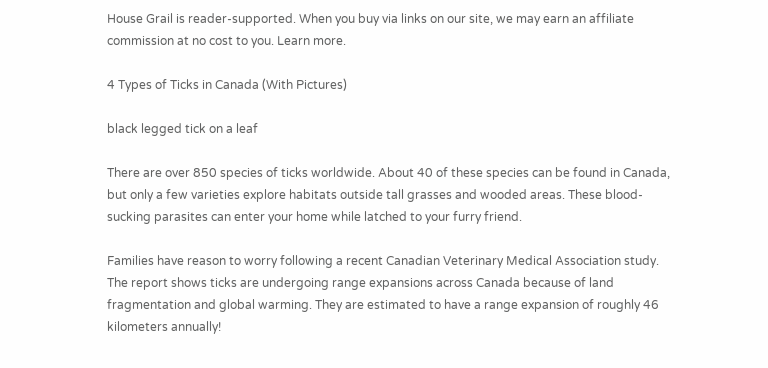House Grail is reader-supported. When you buy via links on our site, we may earn an affiliate commission at no cost to you. Learn more.

4 Types of Ticks in Canada (With Pictures)

black legged tick on a leaf

There are over 850 species of ticks worldwide. About 40 of these species can be found in Canada, but only a few varieties explore habitats outside tall grasses and wooded areas. These blood-sucking parasites can enter your home while latched to your furry friend.

Families have reason to worry following a recent Canadian Veterinary Medical Association study. The report shows ticks are undergoing range expansions across Canada because of land fragmentation and global warming. They are estimated to have a range expansion of roughly 46 kilometers annually!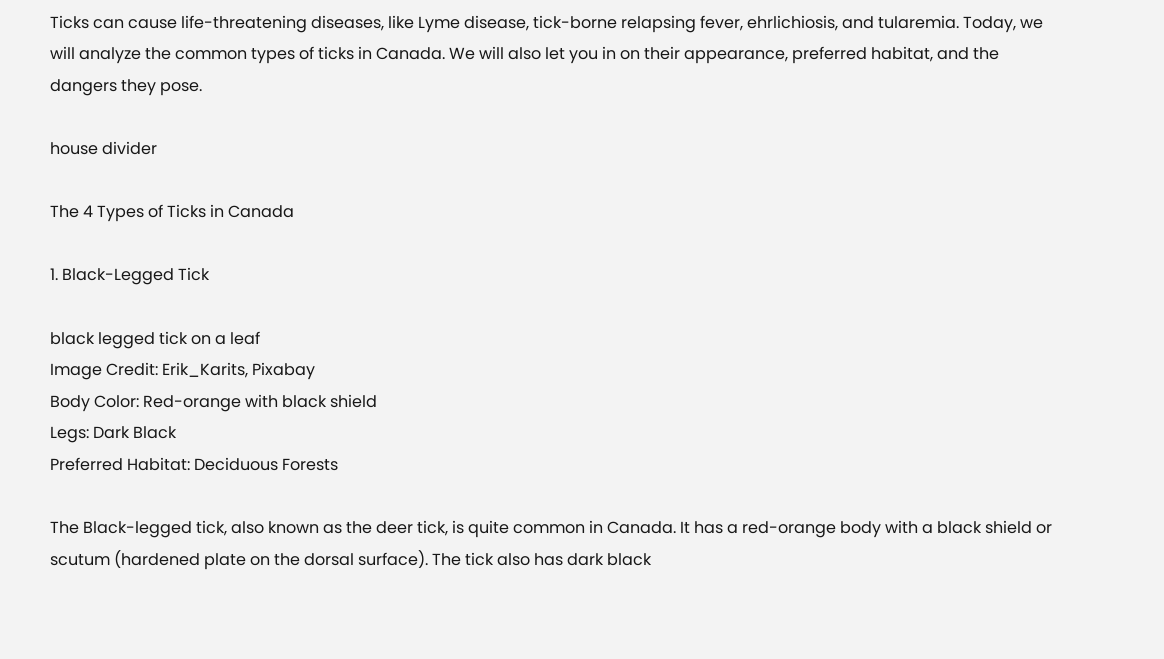Ticks can cause life-threatening diseases, like Lyme disease, tick-borne relapsing fever, ehrlichiosis, and tularemia. Today, we will analyze the common types of ticks in Canada. We will also let you in on their appearance, preferred habitat, and the dangers they pose.

house divider

The 4 Types of Ticks in Canada

1. Black-Legged Tick

black legged tick on a leaf
Image Credit: Erik_Karits, Pixabay
Body Color: Red-orange with black shield
Legs: Dark Black
Preferred Habitat: Deciduous Forests

The Black-legged tick, also known as the deer tick, is quite common in Canada. It has a red-orange body with a black shield or scutum (hardened plate on the dorsal surface). The tick also has dark black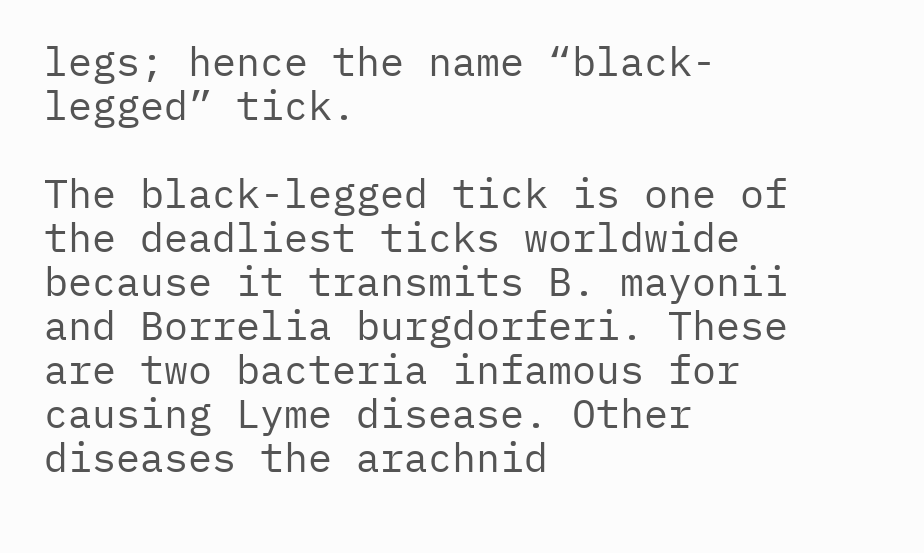legs; hence the name “black-legged” tick.

The black-legged tick is one of the deadliest ticks worldwide because it transmits B. mayonii and Borrelia burgdorferi. These are two bacteria infamous for causing Lyme disease. Other diseases the arachnid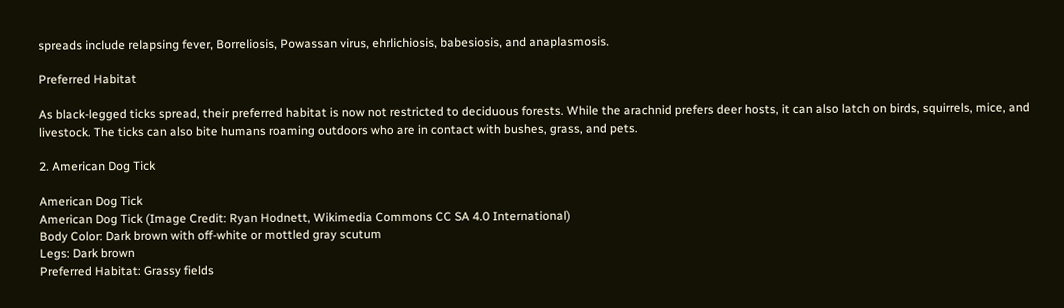spreads include relapsing fever, Borreliosis, Powassan virus, ehrlichiosis, babesiosis, and anaplasmosis.

Preferred Habitat

As black-legged ticks spread, their preferred habitat is now not restricted to deciduous forests. While the arachnid prefers deer hosts, it can also latch on birds, squirrels, mice, and livestock. The ticks can also bite humans roaming outdoors who are in contact with bushes, grass, and pets.

2. American Dog Tick

American Dog Tick
American Dog Tick (Image Credit: Ryan Hodnett, Wikimedia Commons CC SA 4.0 International)
Body Color: Dark brown with off-white or mottled gray scutum
Legs: Dark brown
Preferred Habitat: Grassy fields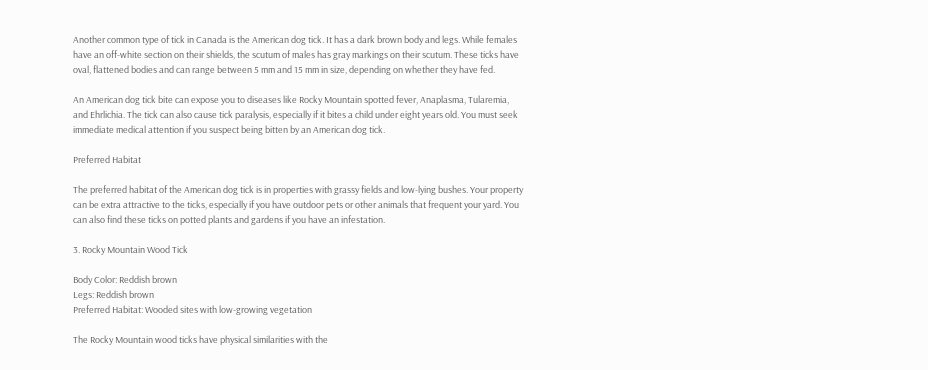Another common type of tick in Canada is the American dog tick. It has a dark brown body and legs. While females have an off-white section on their shields, the scutum of males has gray markings on their scutum. These ticks have oval, flattened bodies and can range between 5 mm and 15 mm in size, depending on whether they have fed.

An American dog tick bite can expose you to diseases like Rocky Mountain spotted fever, Anaplasma, Tularemia, and Ehrlichia. The tick can also cause tick paralysis, especially if it bites a child under eight years old. You must seek immediate medical attention if you suspect being bitten by an American dog tick.

Preferred Habitat

The preferred habitat of the American dog tick is in properties with grassy fields and low-lying bushes. Your property can be extra attractive to the ticks, especially if you have outdoor pets or other animals that frequent your yard. You can also find these ticks on potted plants and gardens if you have an infestation.

3. Rocky Mountain Wood Tick

Body Color: Reddish brown
Legs: Reddish brown
Preferred Habitat: Wooded sites with low-growing vegetation

The Rocky Mountain wood ticks have physical similarities with the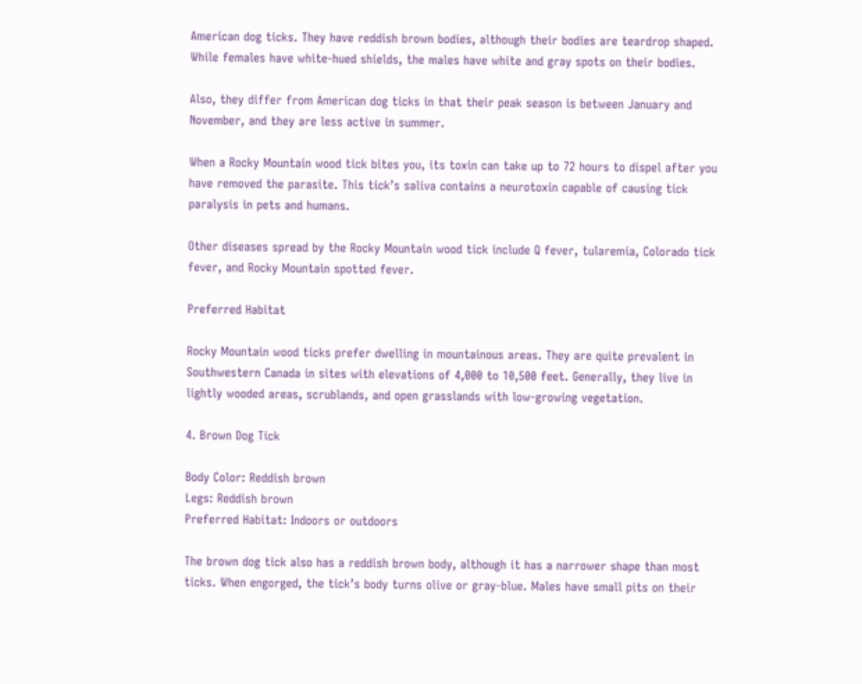American dog ticks. They have reddish brown bodies, although their bodies are teardrop shaped. While females have white-hued shields, the males have white and gray spots on their bodies.

Also, they differ from American dog ticks in that their peak season is between January and November, and they are less active in summer.

When a Rocky Mountain wood tick bites you, its toxin can take up to 72 hours to dispel after you have removed the parasite. This tick’s saliva contains a neurotoxin capable of causing tick paralysis in pets and humans.

Other diseases spread by the Rocky Mountain wood tick include Q fever, tularemia, Colorado tick fever, and Rocky Mountain spotted fever.

Preferred Habitat

Rocky Mountain wood ticks prefer dwelling in mountainous areas. They are quite prevalent in Southwestern Canada in sites with elevations of 4,000 to 10,500 feet. Generally, they live in lightly wooded areas, scrublands, and open grasslands with low-growing vegetation.

4. Brown Dog Tick

Body Color: Reddish brown
Legs: Reddish brown
Preferred Habitat: Indoors or outdoors

The brown dog tick also has a reddish brown body, although it has a narrower shape than most ticks. When engorged, the tick’s body turns olive or gray-blue. Males have small pits on their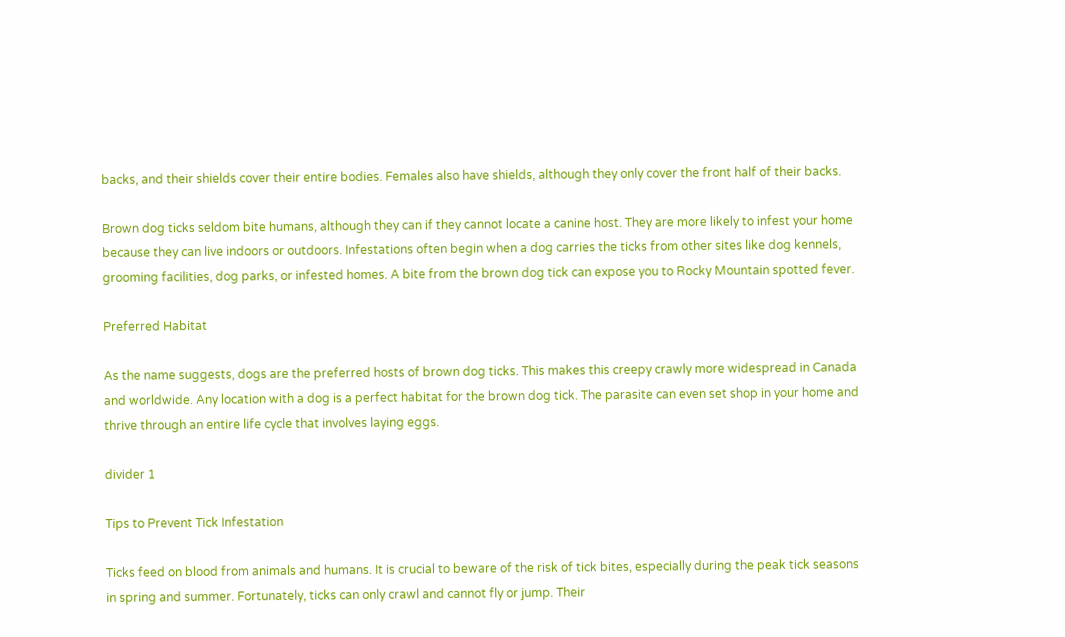backs, and their shields cover their entire bodies. Females also have shields, although they only cover the front half of their backs.

Brown dog ticks seldom bite humans, although they can if they cannot locate a canine host. They are more likely to infest your home because they can live indoors or outdoors. Infestations often begin when a dog carries the ticks from other sites like dog kennels, grooming facilities, dog parks, or infested homes. A bite from the brown dog tick can expose you to Rocky Mountain spotted fever.

Preferred Habitat

As the name suggests, dogs are the preferred hosts of brown dog ticks. This makes this creepy crawly more widespread in Canada and worldwide. Any location with a dog is a perfect habitat for the brown dog tick. The parasite can even set shop in your home and thrive through an entire life cycle that involves laying eggs.

divider 1

Tips to Prevent Tick Infestation

Ticks feed on blood from animals and humans. It is crucial to beware of the risk of tick bites, especially during the peak tick seasons in spring and summer. Fortunately, ticks can only crawl and cannot fly or jump. Their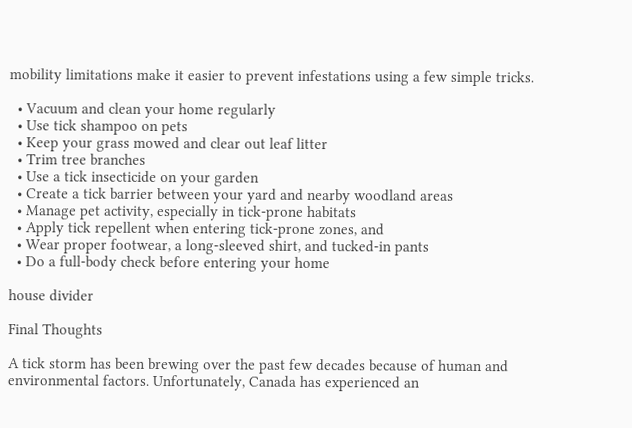mobility limitations make it easier to prevent infestations using a few simple tricks.

  • Vacuum and clean your home regularly
  • Use tick shampoo on pets
  • Keep your grass mowed and clear out leaf litter
  • Trim tree branches
  • Use a tick insecticide on your garden
  • Create a tick barrier between your yard and nearby woodland areas
  • Manage pet activity, especially in tick-prone habitats
  • Apply tick repellent when entering tick-prone zones, and
  • Wear proper footwear, a long-sleeved shirt, and tucked-in pants
  • Do a full-body check before entering your home

house divider

Final Thoughts

A tick storm has been brewing over the past few decades because of human and environmental factors. Unfortunately, Canada has experienced an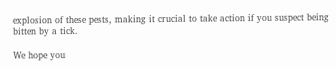explosion of these pests, making it crucial to take action if you suspect being bitten by a tick.

We hope you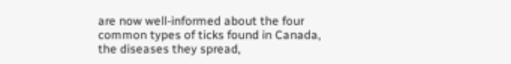are now well-informed about the four common types of ticks found in Canada, the diseases they spread,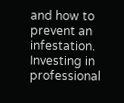and how to prevent an infestation. Investing in professional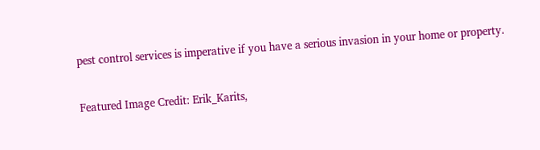pest control services is imperative if you have a serious invasion in your home or property.

Featured Image Credit: Erik_Karits,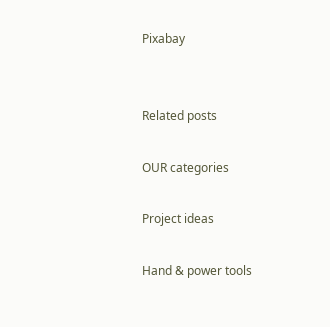Pixabay


Related posts

OUR categories

Project ideas

Hand & power tools